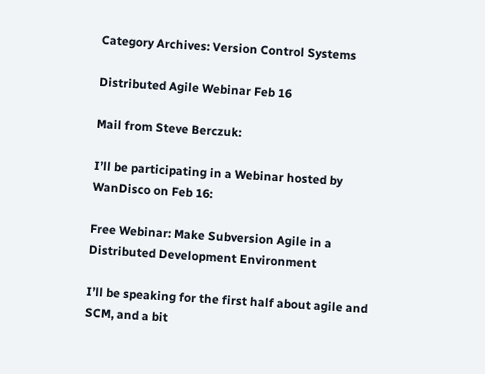Category Archives: Version Control Systems

Distributed Agile Webinar Feb 16

Mail from Steve Berczuk:

I’ll be participating in a Webinar hosted by WanDisco on Feb 16:

Free Webinar: Make Subversion Agile in a Distributed Development Environment

I’ll be speaking for the first half about agile and SCM, and a bit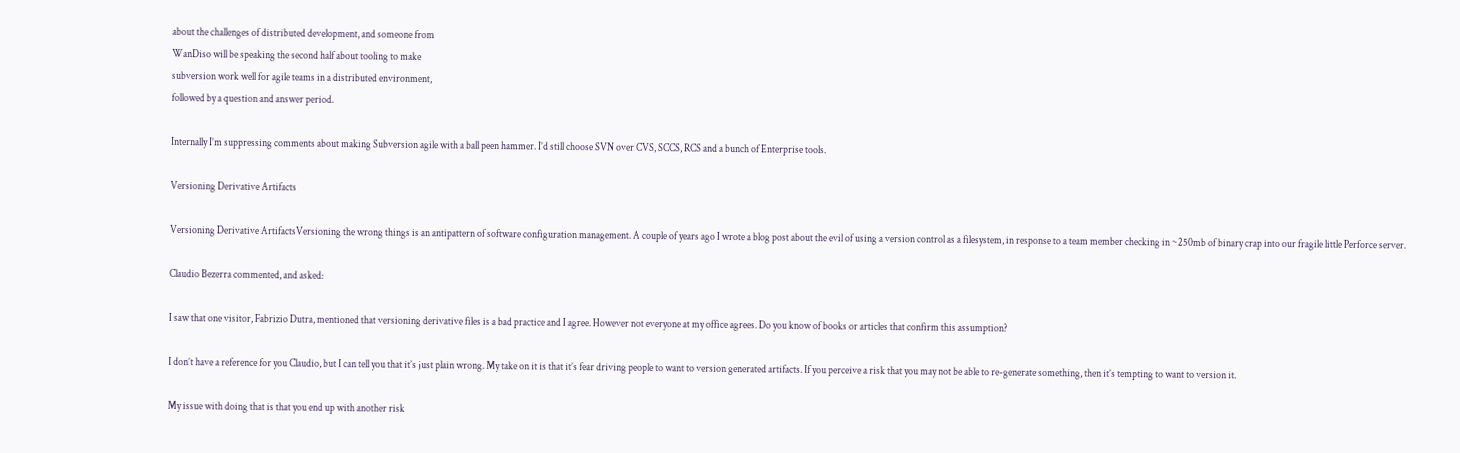about the challenges of distributed development, and someone from
WanDiso will be speaking the second half about tooling to make
subversion work well for agile teams in a distributed environment,
followed by a question and answer period.

Internally I’m suppressing comments about making Subversion agile with a ball peen hammer. I’d still choose SVN over CVS, SCCS, RCS and a bunch of Enterprise tools.

Versioning Derivative Artifacts

Versioning Derivative ArtifactsVersioning the wrong things is an antipattern of software configuration management. A couple of years ago I wrote a blog post about the evil of using a version control as a filesystem, in response to a team member checking in ~250mb of binary crap into our fragile little Perforce server.

Claudio Bezerra commented, and asked:

I saw that one visitor, Fabrizio Dutra, mentioned that versioning derivative files is a bad practice and I agree. However not everyone at my office agrees. Do you know of books or articles that confirm this assumption?

I don’t have a reference for you Claudio, but I can tell you that it’s just plain wrong. My take on it is that it’s fear driving people to want to version generated artifacts. If you perceive a risk that you may not be able to re-generate something, then it’s tempting to want to version it.

My issue with doing that is that you end up with another risk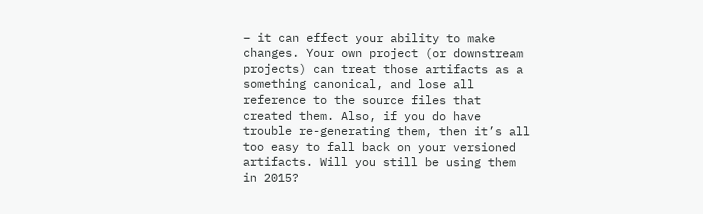– it can effect your ability to make changes. Your own project (or downstream projects) can treat those artifacts as a something canonical, and lose all reference to the source files that created them. Also, if you do have trouble re-generating them, then it’s all too easy to fall back on your versioned artifacts. Will you still be using them in 2015?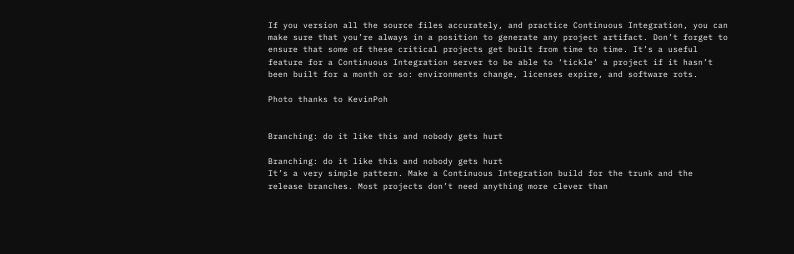If you version all the source files accurately, and practice Continuous Integration, you can make sure that you’re always in a position to generate any project artifact. Don’t forget to ensure that some of these critical projects get built from time to time. It’s a useful feature for a Continuous Integration server to be able to ‘tickle’ a project if it hasn’t been built for a month or so: environments change, licenses expire, and software rots.

Photo thanks to KevinPoh


Branching: do it like this and nobody gets hurt

Branching: do it like this and nobody gets hurt
It’s a very simple pattern. Make a Continuous Integration build for the trunk and the release branches. Most projects don’t need anything more clever than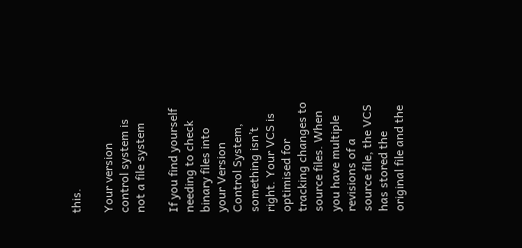this.

Your version control system is not a file system

If you find yourself needing to check binary files into your Version Control System, something isn’t right. Your VCS is optimised for tracking changes to source files. When you have multiple revisions of a source file, the VCS has stored the original file and the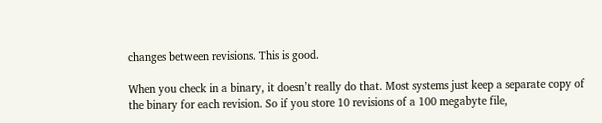changes between revisions. This is good.

When you check in a binary, it doesn’t really do that. Most systems just keep a separate copy of the binary for each revision. So if you store 10 revisions of a 100 megabyte file,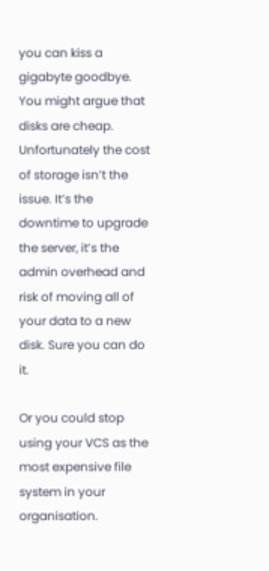you can kiss a gigabyte goodbye. You might argue that disks are cheap. Unfortunately the cost of storage isn’t the issue. It’s the downtime to upgrade the server, it’s the admin overhead and risk of moving all of your data to a new disk. Sure you can do it.

Or you could stop using your VCS as the most expensive file system in your organisation.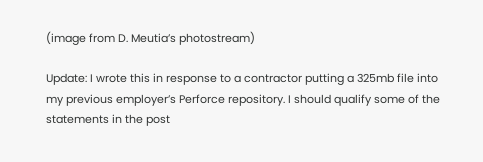(image from D. Meutia’s photostream)

Update: I wrote this in response to a contractor putting a 325mb file into my previous employer’s Perforce repository. I should qualify some of the statements in the post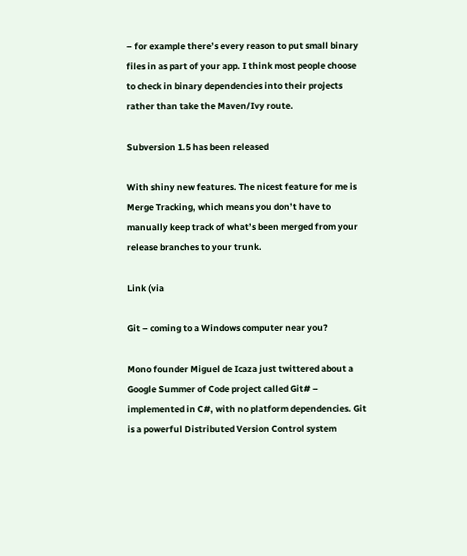– for example there’s every reason to put small binary files in as part of your app. I think most people choose to check in binary dependencies into their projects rather than take the Maven/Ivy route.

Subversion 1.5 has been released

With shiny new features. The nicest feature for me is Merge Tracking, which means you don’t have to manually keep track of what’s been merged from your release branches to your trunk.

Link (via

Git – coming to a Windows computer near you?

Mono founder Miguel de Icaza just twittered about a Google Summer of Code project called Git# – implemented in C#, with no platform dependencies. Git is a powerful Distributed Version Control system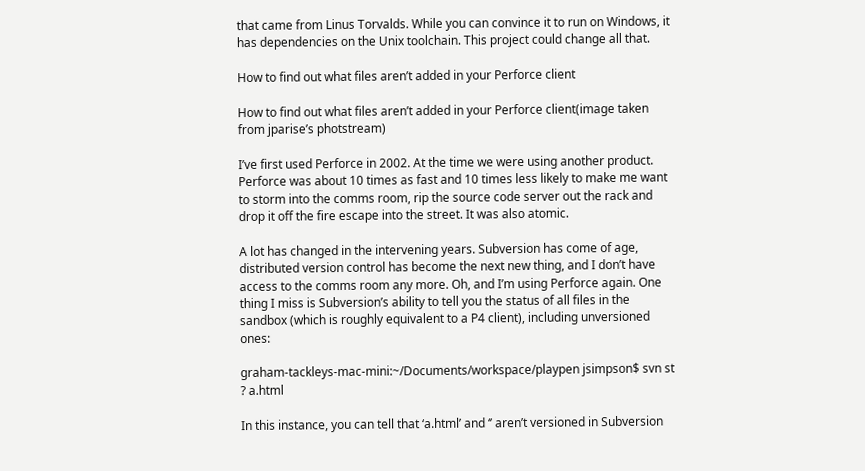that came from Linus Torvalds. While you can convince it to run on Windows, it has dependencies on the Unix toolchain. This project could change all that.

How to find out what files aren’t added in your Perforce client

How to find out what files aren’t added in your Perforce client(image taken from jparise’s photstream)

I’ve first used Perforce in 2002. At the time we were using another product. Perforce was about 10 times as fast and 10 times less likely to make me want to storm into the comms room, rip the source code server out the rack and drop it off the fire escape into the street. It was also atomic.

A lot has changed in the intervening years. Subversion has come of age, distributed version control has become the next new thing, and I don’t have access to the comms room any more. Oh, and I’m using Perforce again. One thing I miss is Subversion’s ability to tell you the status of all files in the sandbox (which is roughly equivalent to a P4 client), including unversioned ones:

graham-tackleys-mac-mini:~/Documents/workspace/playpen jsimpson$ svn st
? a.html

In this instance, you can tell that ‘a.html’ and ‘’ aren’t versioned in Subversion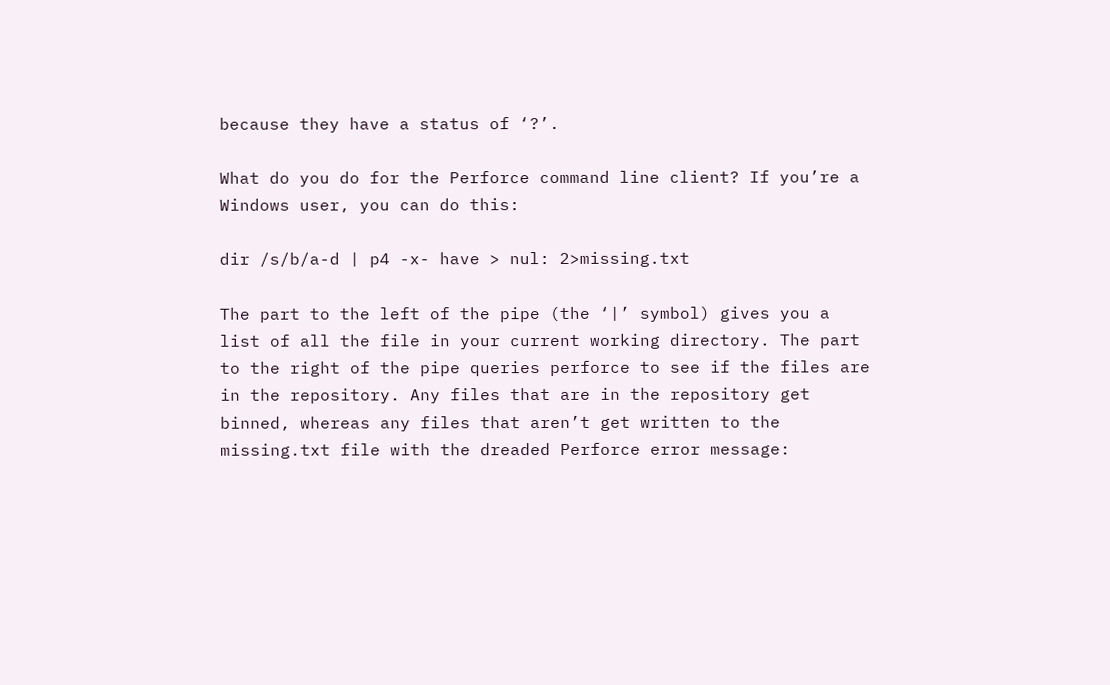because they have a status of ‘?’.

What do you do for the Perforce command line client? If you’re a Windows user, you can do this:

dir /s/b/a-d | p4 -x- have > nul: 2>missing.txt

The part to the left of the pipe (the ‘|’ symbol) gives you a list of all the file in your current working directory. The part to the right of the pipe queries perforce to see if the files are in the repository. Any files that are in the repository get binned, whereas any files that aren’t get written to the missing.txt file with the dreaded Perforce error message: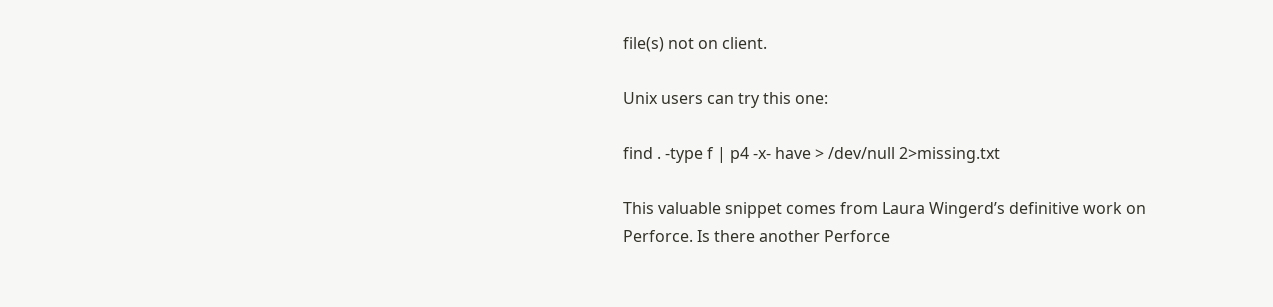file(s) not on client.

Unix users can try this one:

find . -type f | p4 -x- have > /dev/null 2>missing.txt

This valuable snippet comes from Laura Wingerd’s definitive work on Perforce. Is there another Perforce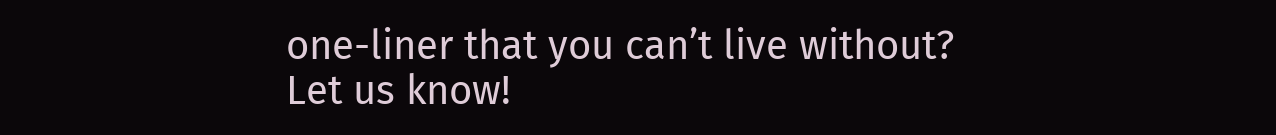one-liner that you can’t live without? Let us know!